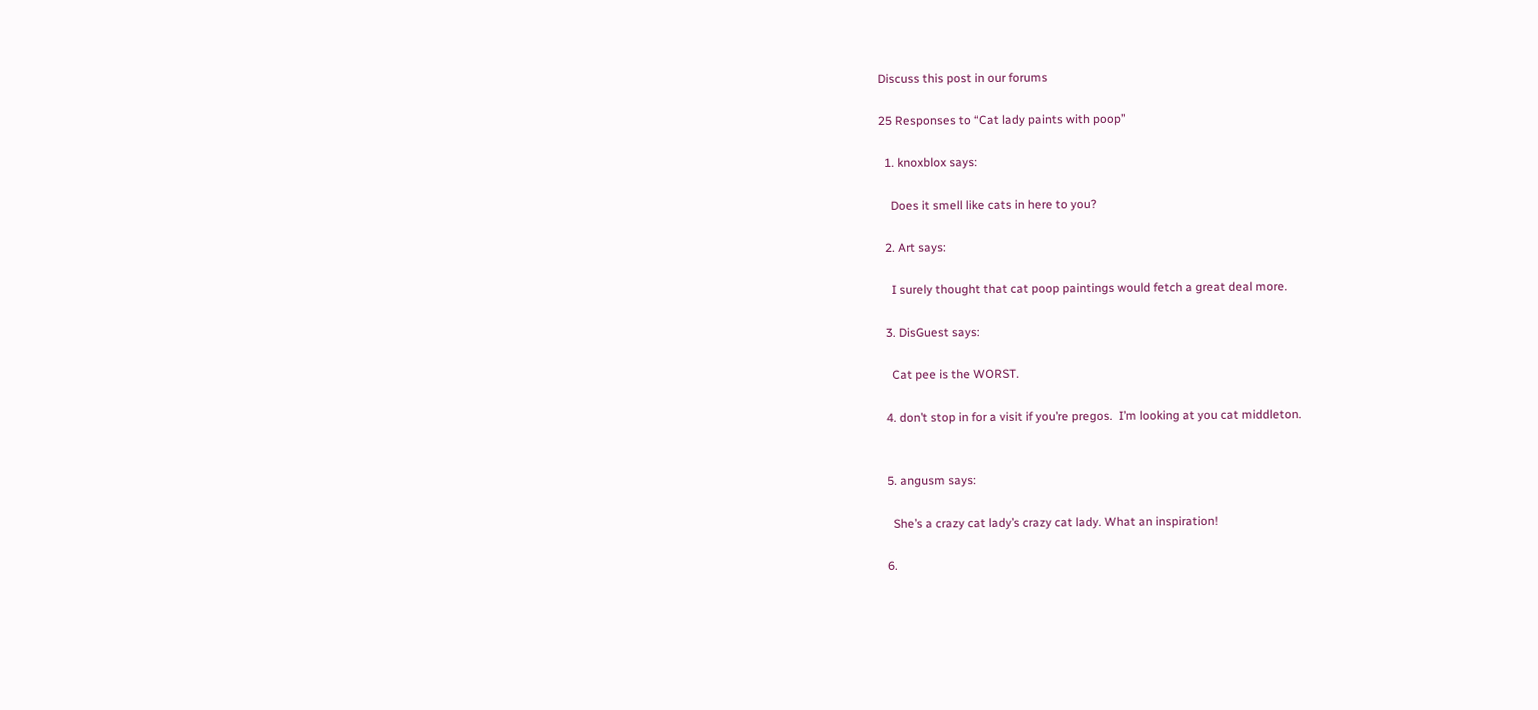Discuss this post in our forums

25 Responses to “Cat lady paints with poop”

  1. knoxblox says:

    Does it smell like cats in here to you?

  2. Art says:

    I surely thought that cat poop paintings would fetch a great deal more.

  3. DisGuest says:

    Cat pee is the WORST.

  4. don’t stop in for a visit if you’re pregos.  I’m looking at you cat middleton.


  5. angusm says:

    She’s a crazy cat lady’s crazy cat lady. What an inspiration!

  6.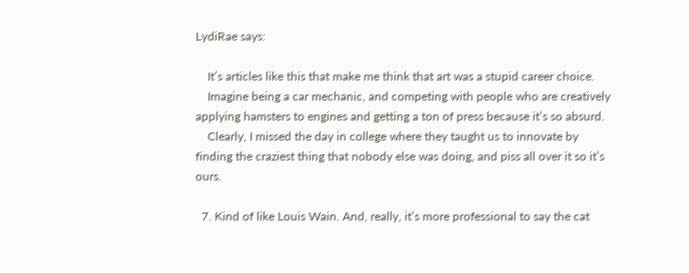LydiRae says:

    It’s articles like this that make me think that art was a stupid career choice.
    Imagine being a car mechanic, and competing with people who are creatively applying hamsters to engines and getting a ton of press because it’s so absurd.
    Clearly, I missed the day in college where they taught us to innovate by finding the craziest thing that nobody else was doing, and piss all over it so it’s ours.

  7. Kind of like Louis Wain. And, really, it’s more professional to say the cat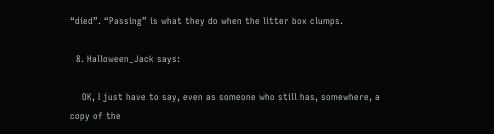“died”. “Passing” is what they do when the litter box clumps.

  8. Halloween_Jack says:

    OK, I just have to say, even as someone who still has, somewhere, a copy of the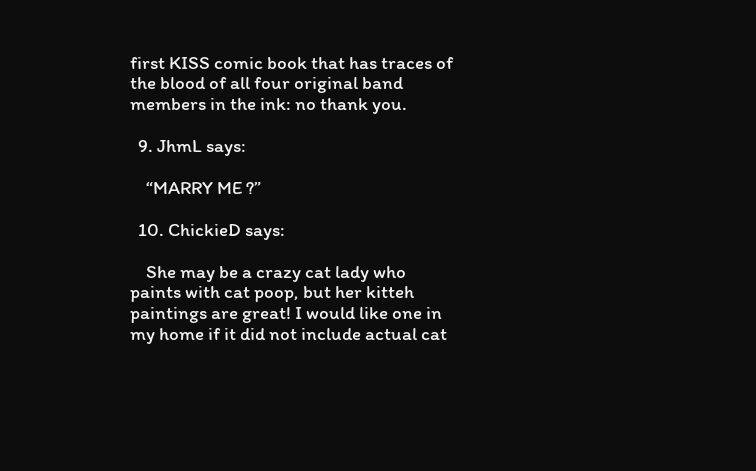first KISS comic book that has traces of the blood of all four original band members in the ink: no thank you.

  9. JhmL says:

    “MARRY ME ?”

  10. ChickieD says:

    She may be a crazy cat lady who paints with cat poop, but her kitteh paintings are great! I would like one in my home if it did not include actual cat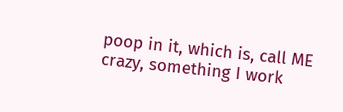poop in it, which is, call ME crazy, something I work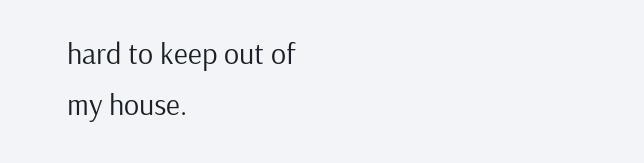hard to keep out of my house.